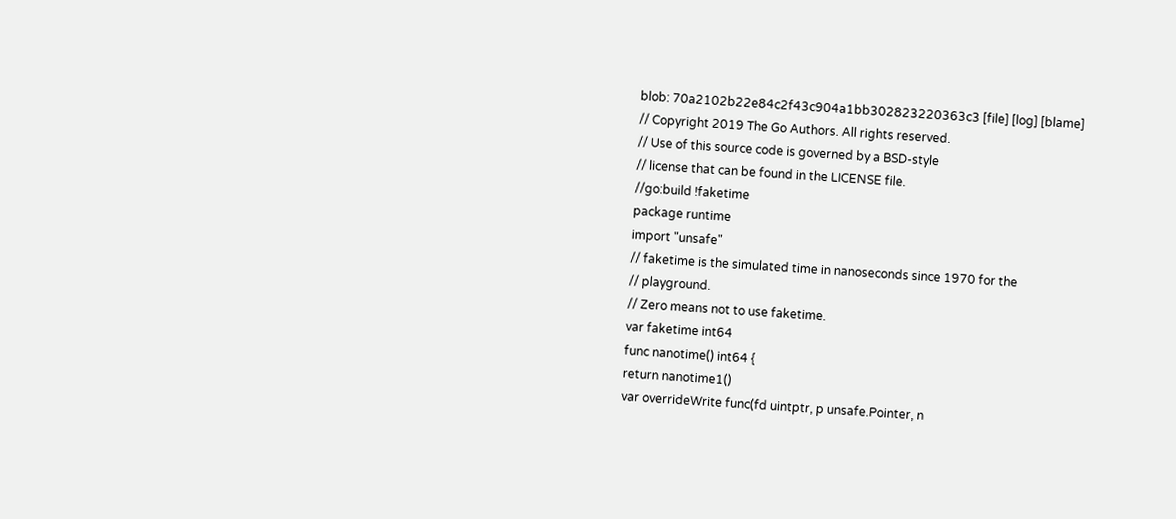blob: 70a2102b22e84c2f43c904a1bb302823220363c3 [file] [log] [blame]
// Copyright 2019 The Go Authors. All rights reserved.
// Use of this source code is governed by a BSD-style
// license that can be found in the LICENSE file.
//go:build !faketime
package runtime
import "unsafe"
// faketime is the simulated time in nanoseconds since 1970 for the
// playground.
// Zero means not to use faketime.
var faketime int64
func nanotime() int64 {
return nanotime1()
var overrideWrite func(fd uintptr, p unsafe.Pointer, n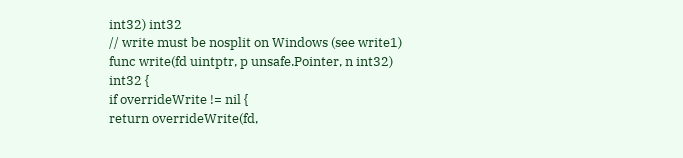int32) int32
// write must be nosplit on Windows (see write1)
func write(fd uintptr, p unsafe.Pointer, n int32) int32 {
if overrideWrite != nil {
return overrideWrite(fd,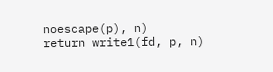noescape(p), n)
return write1(fd, p, n)